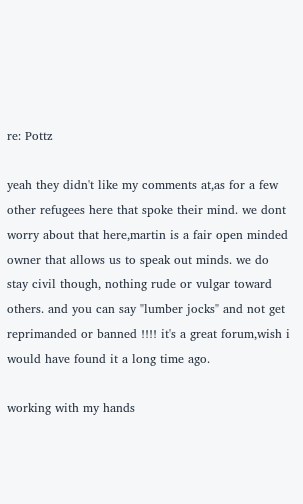re: Pottz

yeah they didn't like my comments at,as for a few other refugees here that spoke their mind. we dont worry about that here,martin is a fair open minded owner that allows us to speak out minds. we do stay civil though, nothing rude or vulgar toward others. and you can say "lumber jocks" and not get reprimanded or banned !!!! it's a great forum,wish i would have found it a long time ago.

working with my hands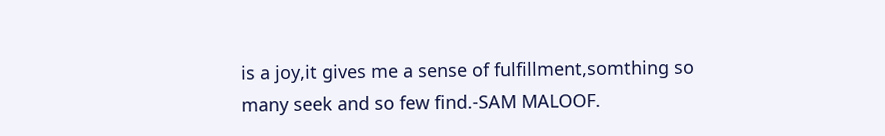is a joy,it gives me a sense of fulfillment,somthing so many seek and so few find.-SAM MALOOF.